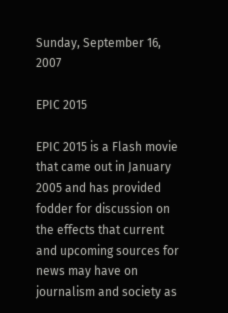Sunday, September 16, 2007

EPIC 2015

EPIC 2015 is a Flash movie that came out in January 2005 and has provided fodder for discussion on the effects that current and upcoming sources for news may have on journalism and society as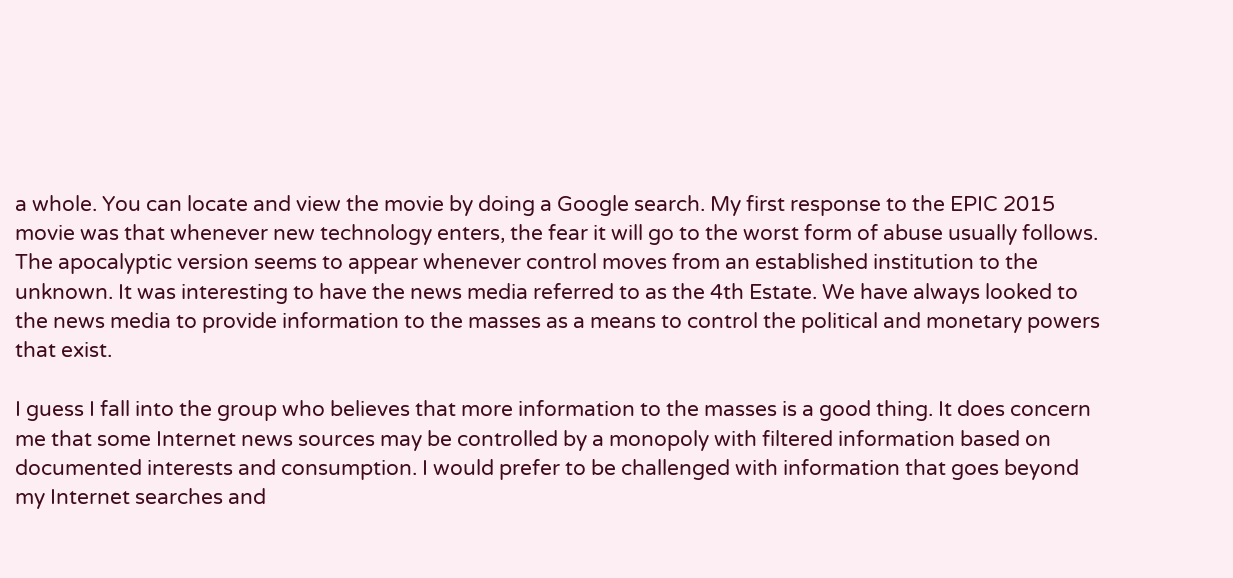a whole. You can locate and view the movie by doing a Google search. My first response to the EPIC 2015 movie was that whenever new technology enters, the fear it will go to the worst form of abuse usually follows. The apocalyptic version seems to appear whenever control moves from an established institution to the unknown. It was interesting to have the news media referred to as the 4th Estate. We have always looked to the news media to provide information to the masses as a means to control the political and monetary powers that exist.

I guess I fall into the group who believes that more information to the masses is a good thing. It does concern me that some Internet news sources may be controlled by a monopoly with filtered information based on documented interests and consumption. I would prefer to be challenged with information that goes beyond my Internet searches and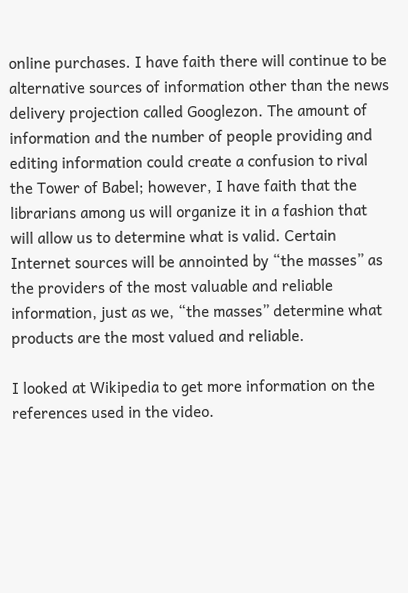online purchases. I have faith there will continue to be alternative sources of information other than the news delivery projection called Googlezon. The amount of information and the number of people providing and editing information could create a confusion to rival the Tower of Babel; however, I have faith that the librarians among us will organize it in a fashion that will allow us to determine what is valid. Certain Internet sources will be annointed by “the masses” as the providers of the most valuable and reliable information, just as we, “the masses” determine what products are the most valued and reliable.

I looked at Wikipedia to get more information on the references used in the video.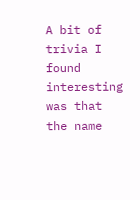A bit of trivia I found interesting was that the name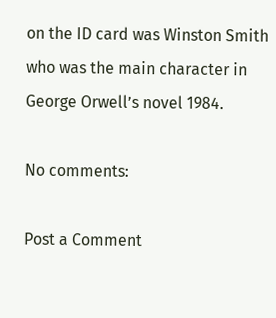on the ID card was Winston Smith who was the main character in George Orwell’s novel 1984.

No comments:

Post a Comment